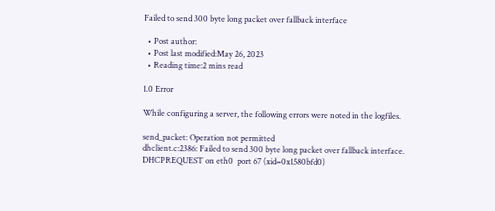Failed to send 300 byte long packet over fallback interface

  • Post author:
  • Post last modified:May 26, 2023
  • Reading time:2 mins read

1.0 Error

While configuring a server, the following errors were noted in the logfiles.

send_packet: Operation not permitted
dhclient.c:2386: Failed to send 300 byte long packet over fallback interface.
DHCPREQUEST on eth0  port 67 (xid=0x1580bfd0)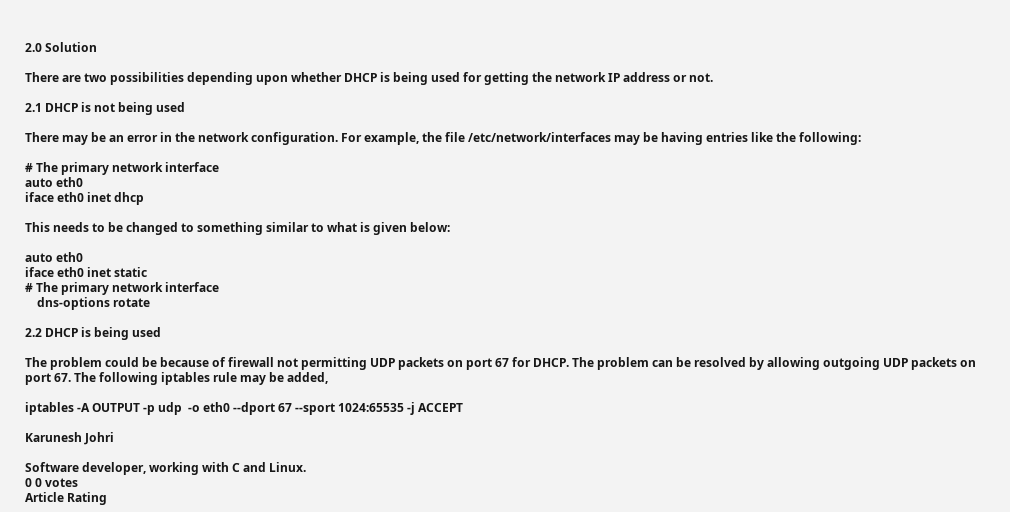2.0 Solution

There are two possibilities depending upon whether DHCP is being used for getting the network IP address or not.

2.1 DHCP is not being used

There may be an error in the network configuration. For example, the file /etc/network/interfaces may be having entries like the following:

# The primary network interface
auto eth0
iface eth0 inet dhcp

This needs to be changed to something similar to what is given below:

auto eth0
iface eth0 inet static
# The primary network interface
    dns-options rotate

2.2 DHCP is being used

The problem could be because of firewall not permitting UDP packets on port 67 for DHCP. The problem can be resolved by allowing outgoing UDP packets on port 67. The following iptables rule may be added,

iptables -A OUTPUT -p udp  -o eth0 --dport 67 --sport 1024:65535 -j ACCEPT

Karunesh Johri

Software developer, working with C and Linux.
0 0 votes
Article Rating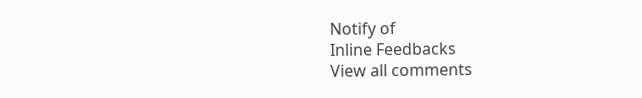Notify of
Inline Feedbacks
View all comments